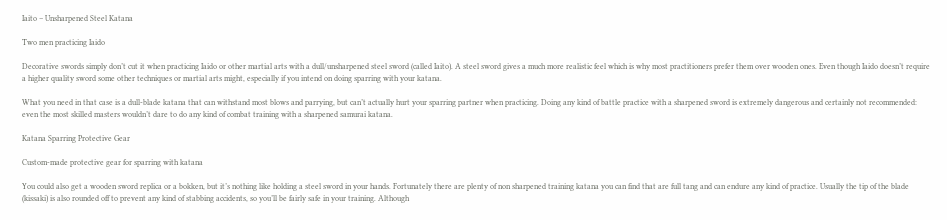Iaito – Unsharpened Steel Katana

Two men practicing Iaido

Decorative swords simply don’t cut it when practicing Iaido or other martial arts with a dull/unsharpened steel sword (called Iaito). A steel sword gives a much more realistic feel which is why most practitioners prefer them over wooden ones. Even though Iaido doesn’t require a higher quality sword some other techniques or martial arts might, especially if you intend on doing sparring with your katana.

What you need in that case is a dull-blade katana that can withstand most blows and parrying, but can’t actually hurt your sparring partner when practicing. Doing any kind of battle practice with a sharpened sword is extremely dangerous and certainly not recommended: even the most skilled masters wouldn’t dare to do any kind of combat training with a sharpened samurai katana.

Katana Sparring Protective Gear

Custom-made protective gear for sparring with katana

You could also get a wooden sword replica or a bokken, but it’s nothing like holding a steel sword in your hands. Fortunately there are plenty of non sharpened training katana you can find that are full tang and can endure any kind of practice. Usually the tip of the blade (kissaki) is also rounded off to prevent any kind of stabbing accidents, so you’ll be fairly safe in your training. Although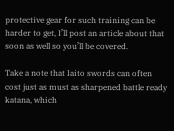protective gear for such training can be harder to get, I’ll post an article about that soon as well so you’ll be covered.

Take a note that Iaito swords can often cost just as must as sharpened battle ready katana, which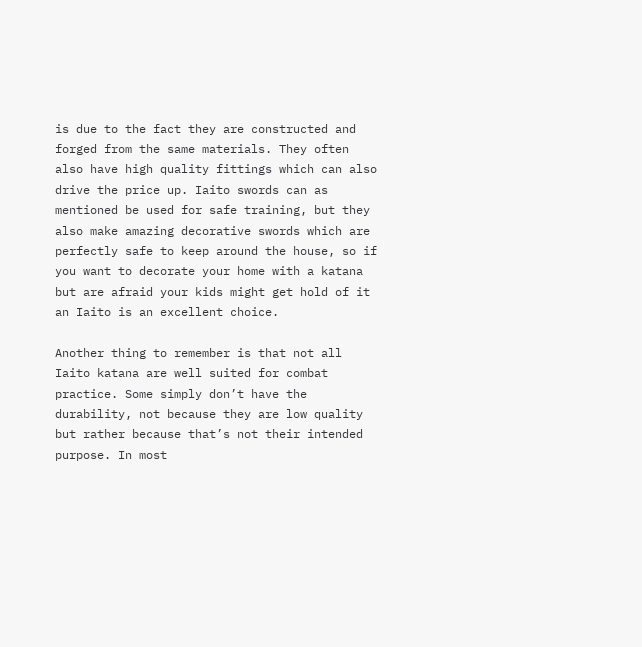is due to the fact they are constructed and forged from the same materials. They often also have high quality fittings which can also drive the price up. Iaito swords can as mentioned be used for safe training, but they also make amazing decorative swords which are perfectly safe to keep around the house, so if you want to decorate your home with a katana but are afraid your kids might get hold of it an Iaito is an excellent choice.

Another thing to remember is that not all Iaito katana are well suited for combat practice. Some simply don’t have the durability, not because they are low quality but rather because that’s not their intended purpose. In most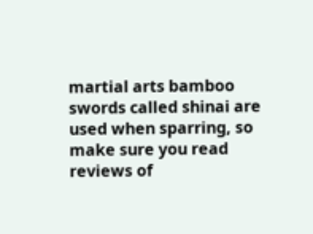martial arts bamboo swords called shinai are used when sparring, so make sure you read reviews of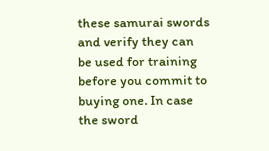these samurai swords and verify they can be used for training before you commit to buying one. In case the sword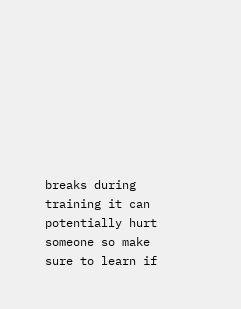breaks during training it can potentially hurt someone so make sure to learn if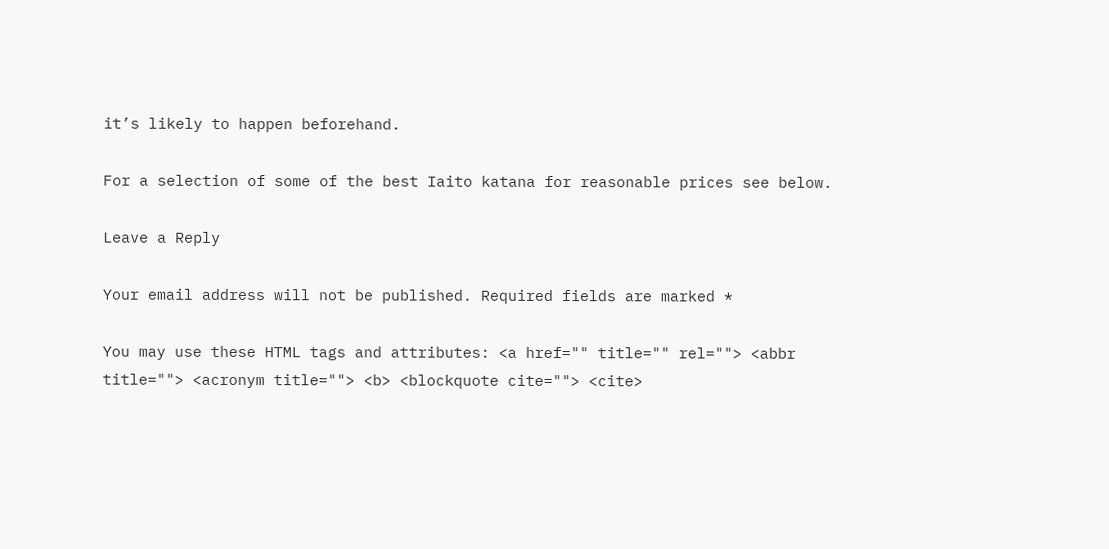it’s likely to happen beforehand.

For a selection of some of the best Iaito katana for reasonable prices see below.

Leave a Reply

Your email address will not be published. Required fields are marked *

You may use these HTML tags and attributes: <a href="" title="" rel=""> <abbr title=""> <acronym title=""> <b> <blockquote cite=""> <cite>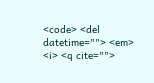<code> <del datetime=""> <em> <i> <q cite="">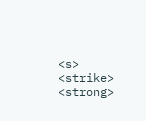<s> <strike> <strong>